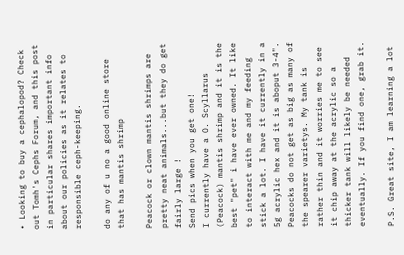• Looking to buy a cephalopod? Check out Tomh's Cephs Forum, and this post in particular shares important info about our policies as it relates to responsible ceph-keeping.

do any of u no a good online store that has mantis shrimp

Peacock or clown mantis shrimps are pretty neat animals...but they do get fairly large !
Send pics when you get one!
I currently have a O. Scyllarus (Peacock) mantis shrimp and it is the best "pet" i have ever owned. It like to interact with me and my feeding stick a lot. I have it currently in a 5g acrylic hex and it is aboput 3-4". Peacocks do not get as big as many of the spearer varietys. My tank is rather thin and it worries me to see it chip away at the acrylic so a thicker tank will likely be needed eventually. If you find one, grab it.

P.S. Great site, I am learning a lot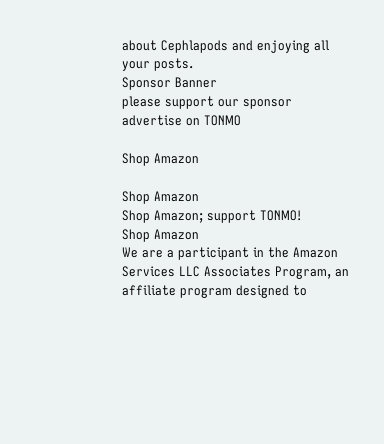about Cephlapods and enjoying all your posts.
Sponsor Banner
please support our sponsor
advertise on TONMO

Shop Amazon

Shop Amazon
Shop Amazon; support TONMO!
Shop Amazon
We are a participant in the Amazon Services LLC Associates Program, an affiliate program designed to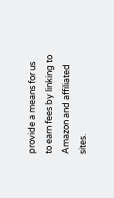provide a means for us to earn fees by linking to Amazon and affiliated sites.